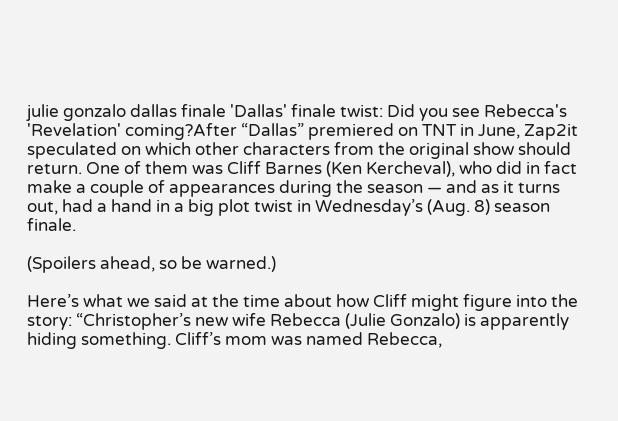julie gonzalo dallas finale 'Dallas' finale twist: Did you see Rebecca's 'Revelation' coming?After “Dallas” premiered on TNT in June, Zap2it speculated on which other characters from the original show should return. One of them was Cliff Barnes (Ken Kercheval), who did in fact make a couple of appearances during the season — and as it turns out, had a hand in a big plot twist in Wednesday’s (Aug. 8) season finale.

(Spoilers ahead, so be warned.)

Here’s what we said at the time about how Cliff might figure into the story: “Christopher’s new wife Rebecca (Julie Gonzalo) is apparently hiding something. Cliff’s mom was named Rebecca,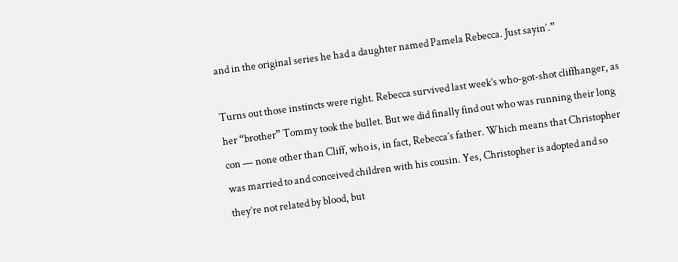and in the original series he had a daughter named Pamela Rebecca. Just sayin’.”

Turns out those instincts were right. Rebecca survived last week’s who-got-shot cliffhanger, as her “brother” Tommy took the bullet. But we did finally find out who was running their long con — none other than Cliff, who is, in fact, Rebecca’s father. Which means that Christopher was married to and conceived children with his cousin. Yes, Christopher is adopted and so they’re not related by blood, but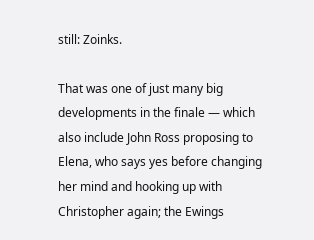still: Zoinks.

That was one of just many big developments in the finale — which also include John Ross proposing to Elena, who says yes before changing her mind and hooking up with Christopher again; the Ewings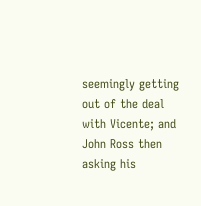seemingly getting out of the deal with Vicente; and John Ross then asking his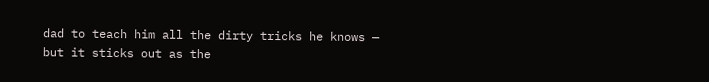dad to teach him all the dirty tricks he knows — but it sticks out as the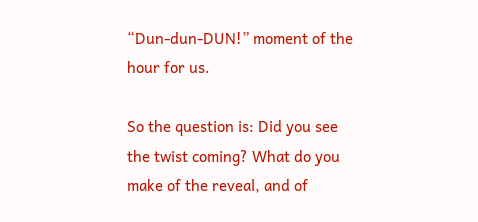“Dun-dun-DUN!” moment of the hour for us.

So the question is: Did you see the twist coming? What do you make of the reveal, and of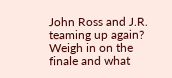John Ross and J.R. teaming up again? Weigh in on the finale and what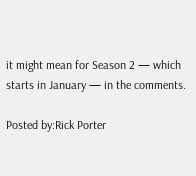it might mean for Season 2 — which starts in January — in the comments.

Posted by:Rick Porter